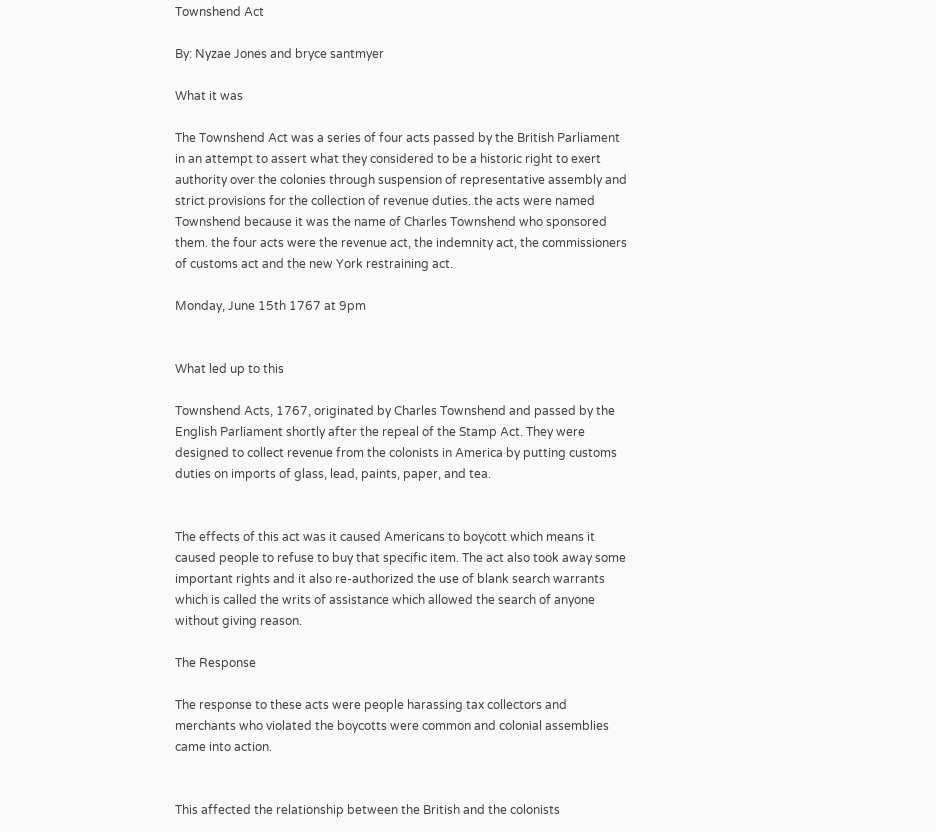Townshend Act

By: Nyzae Jones and bryce santmyer

What it was

The Townshend Act was a series of four acts passed by the British Parliament in an attempt to assert what they considered to be a historic right to exert authority over the colonies through suspension of representative assembly and strict provisions for the collection of revenue duties. the acts were named Townshend because it was the name of Charles Townshend who sponsored them. the four acts were the revenue act, the indemnity act, the commissioners of customs act and the new York restraining act.

Monday, June 15th 1767 at 9pm


What led up to this

Townshend Acts, 1767, originated by Charles Townshend and passed by the English Parliament shortly after the repeal of the Stamp Act. They were designed to collect revenue from the colonists in America by putting customs duties on imports of glass, lead, paints, paper, and tea.


The effects of this act was it caused Americans to boycott which means it caused people to refuse to buy that specific item. The act also took away some important rights and it also re-authorized the use of blank search warrants which is called the writs of assistance which allowed the search of anyone without giving reason.

The Response

The response to these acts were people harassing tax collectors and merchants who violated the boycotts were common and colonial assemblies came into action.


This affected the relationship between the British and the colonists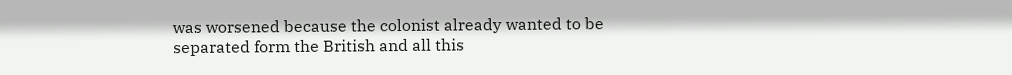was worsened because the colonist already wanted to be separated form the British and all this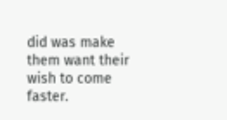did was make them want their wish to come faster.